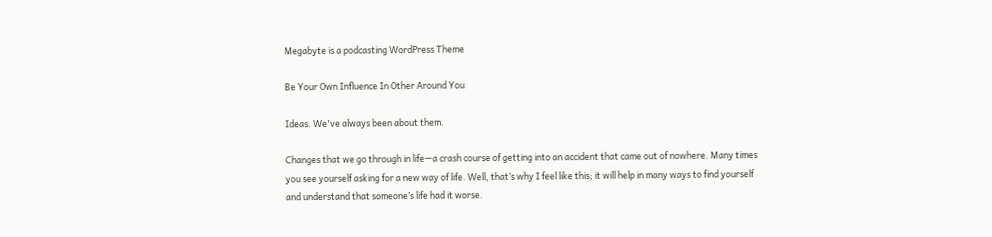Megabyte is a podcasting WordPress Theme

Be Your Own Influence In Other Around You

Ideas. We've always been about them.

Changes that we go through in life—a crash course of getting into an accident that came out of nowhere. Many times you see yourself asking for a new way of life. Well, that’s why I feel like this; it will help in many ways to find yourself and understand that someone’s life had it worse.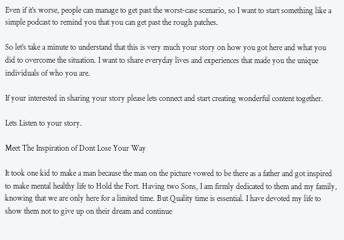Even if it’s worse, people can manage to get past the worst-case scenario, so I want to start something like a simple podcast to remind you that you can get past the rough patches.

So let’s take a minute to understand that this is very much your story on how you got here and what you did to overcome the situation. I want to share everyday lives and experiences that made you the unique individuals of who you are.

If your interested in sharing your story please lets connect and start creating wonderful content together.

Lets Listen to your story.

Meet The Inspiration of Dont Lose Your Way

It took one kid to make a man because the man on the picture vowed to be there as a father and got inspired to make mental healthy life to Hold the Fort. Having two Sons, I am firmly dedicated to them and my family, knowing that we are only here for a limited time. But Quality time is essential. I have devoted my life to show them not to give up on their dream and continue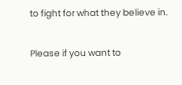to fight for what they believe in.

Please if you want to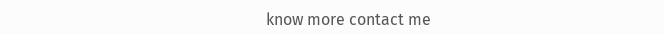know more contact me